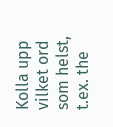Kolla upp vilket ord som helst, t.ex. the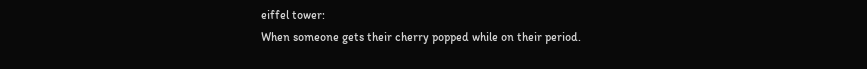eiffel tower:
When someone gets their cherry popped while on their period.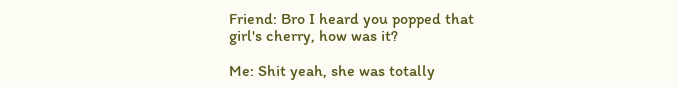Friend: Bro I heard you popped that girl's cherry, how was it?

Me: Shit yeah, she was totally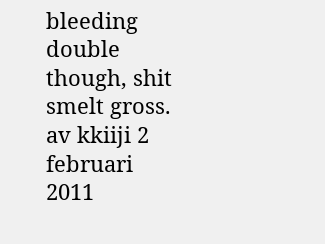bleeding double though, shit smelt gross.
av kkiiji 2 februari 2011